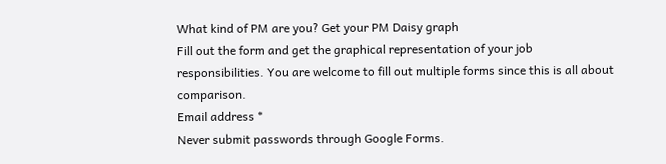What kind of PM are you? Get your PM Daisy graph
Fill out the form and get the graphical representation of your job responsibilities. You are welcome to fill out multiple forms since this is all about comparison.
Email address *
Never submit passwords through Google Forms.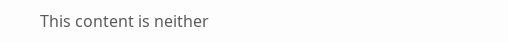This content is neither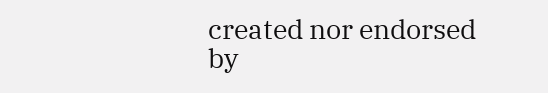created nor endorsed by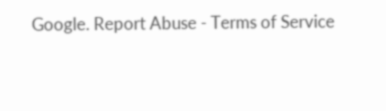Google. Report Abuse - Terms of Service